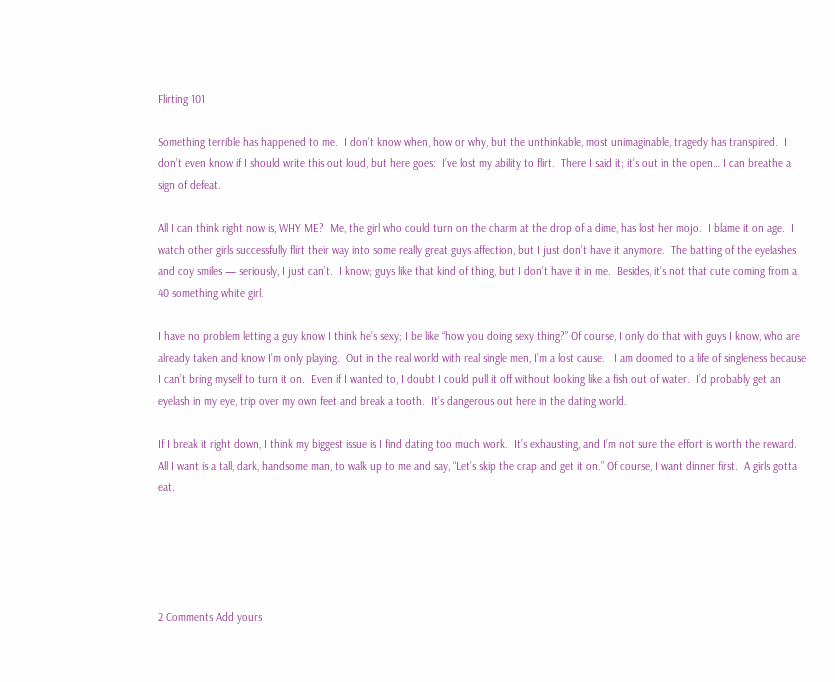Flirting 101

Something terrible has happened to me.  I don’t know when, how or why, but the unthinkable, most unimaginable, tragedy has transpired.  I don’t even know if I should write this out loud, but here goes:  I’ve lost my ability to flirt.  There I said it; it’s out in the open… I can breathe a sign of defeat.

All I can think right now is, WHY ME?  Me, the girl who could turn on the charm at the drop of a dime, has lost her mojo.  I blame it on age.  I watch other girls successfully flirt their way into some really great guys affection, but I just don’t have it anymore.  The batting of the eyelashes and coy smiles — seriously, I just can’t.  I know; guys like that kind of thing, but I don’t have it in me.  Besides, it’s not that cute coming from a 40 something white girl.

I have no problem letting a guy know I think he’s sexy; I be like “how you doing sexy thing?” Of course, I only do that with guys I know, who are already taken and know I’m only playing.  Out in the real world with real single men, I’m a lost cause.   I am doomed to a life of singleness because I can’t bring myself to turn it on.  Even if I wanted to, I doubt I could pull it off without looking like a fish out of water.  I’d probably get an eyelash in my eye, trip over my own feet and break a tooth.  It’s dangerous out here in the dating world.

If I break it right down, I think my biggest issue is I find dating too much work.  It’s exhausting, and I’m not sure the effort is worth the reward.  All I want is a tall, dark, handsome man, to walk up to me and say, “Let’s skip the crap and get it on.” Of course, I want dinner first.  A girls gotta eat.





2 Comments Add yours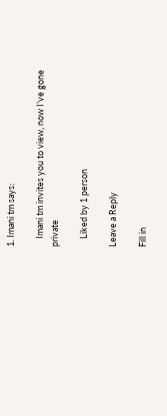1. Imani tm says:

    Imani tm invites you to view, now I’ve gone private

    Liked by 1 person

Leave a Reply

Fill in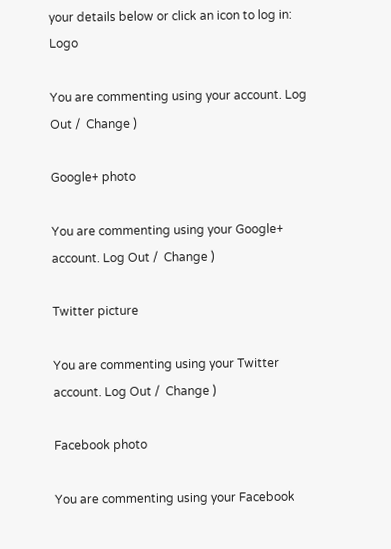your details below or click an icon to log in: Logo

You are commenting using your account. Log Out /  Change )

Google+ photo

You are commenting using your Google+ account. Log Out /  Change )

Twitter picture

You are commenting using your Twitter account. Log Out /  Change )

Facebook photo

You are commenting using your Facebook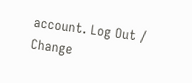account. Log Out /  Change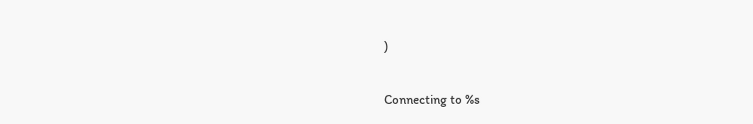)


Connecting to %s